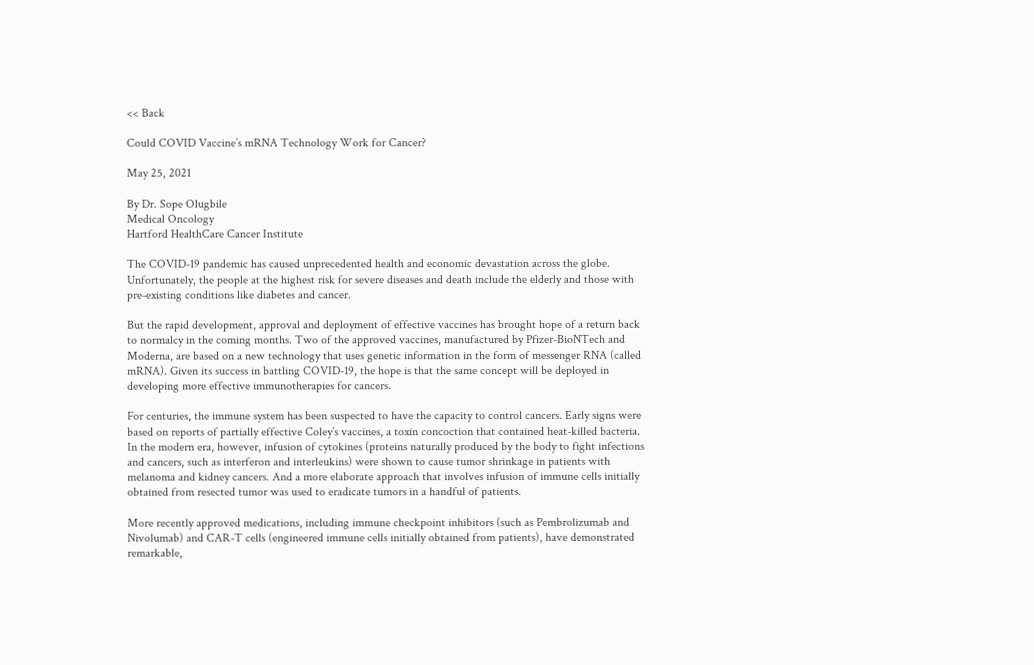<< Back

Could COVID Vaccine’s mRNA Technology Work for Cancer?

May 25, 2021

By Dr. Sope Olugbile
Medical Oncology
Hartford HealthCare Cancer Institute

The COVID-19 pandemic has caused unprecedented health and economic devastation across the globe. Unfortunately, the people at the highest risk for severe diseases and death include the elderly and those with pre-existing conditions like diabetes and cancer.

But the rapid development, approval and deployment of effective vaccines has brought hope of a return back to normalcy in the coming months. Two of the approved vaccines, manufactured by Pfizer-BioNTech and Moderna, are based on a new technology that uses genetic information in the form of messenger RNA (called mRNA). Given its success in battling COVID-19, the hope is that the same concept will be deployed in developing more effective immunotherapies for cancers.

For centuries, the immune system has been suspected to have the capacity to control cancers. Early signs were based on reports of partially effective Coley’s vaccines, a toxin concoction that contained heat-killed bacteria. In the modern era, however, infusion of cytokines (proteins naturally produced by the body to fight infections and cancers, such as interferon and interleukins) were shown to cause tumor shrinkage in patients with melanoma and kidney cancers. And a more elaborate approach that involves infusion of immune cells initially obtained from resected tumor was used to eradicate tumors in a handful of patients.

More recently approved medications, including immune checkpoint inhibitors (such as Pembrolizumab and Nivolumab) and CAR-T cells (engineered immune cells initially obtained from patients), have demonstrated remarkable,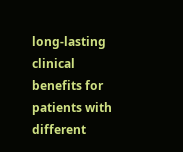long-lasting clinical benefits for patients with different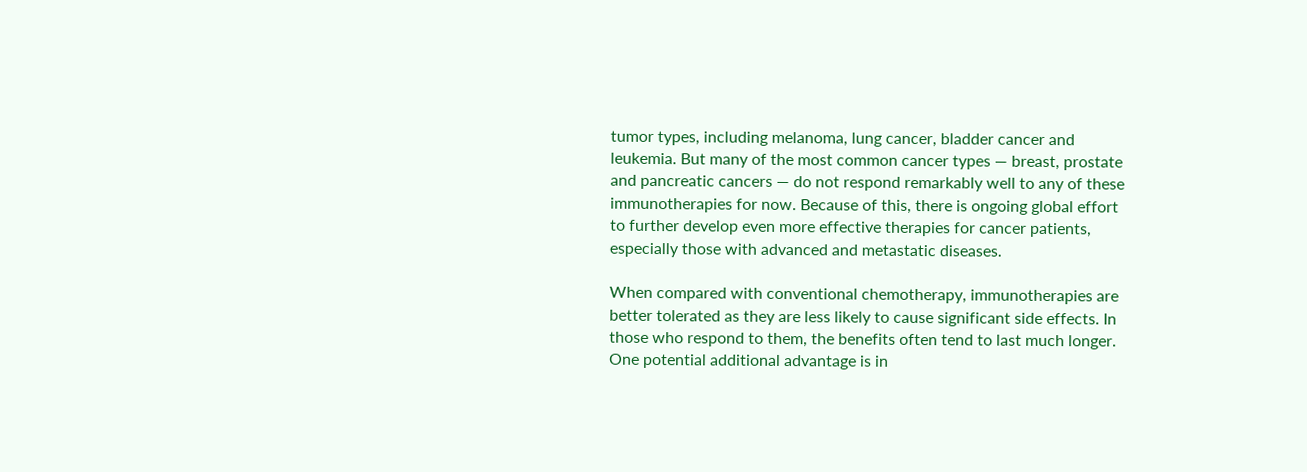tumor types, including melanoma, lung cancer, bladder cancer and leukemia. But many of the most common cancer types — breast, prostate and pancreatic cancers — do not respond remarkably well to any of these immunotherapies for now. Because of this, there is ongoing global effort to further develop even more effective therapies for cancer patients, especially those with advanced and metastatic diseases.

When compared with conventional chemotherapy, immunotherapies are better tolerated as they are less likely to cause significant side effects. In those who respond to them, the benefits often tend to last much longer. One potential additional advantage is in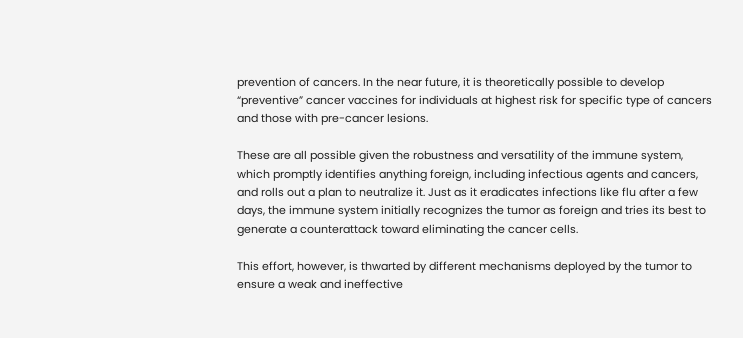prevention of cancers. In the near future, it is theoretically possible to develop “preventive” cancer vaccines for individuals at highest risk for specific type of cancers and those with pre-cancer lesions.

These are all possible given the robustness and versatility of the immune system, which promptly identifies anything foreign, including infectious agents and cancers, and rolls out a plan to neutralize it. Just as it eradicates infections like flu after a few days, the immune system initially recognizes the tumor as foreign and tries its best to generate a counterattack toward eliminating the cancer cells.

This effort, however, is thwarted by different mechanisms deployed by the tumor to ensure a weak and ineffective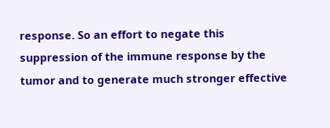response. So an effort to negate this suppression of the immune response by the tumor and to generate much stronger effective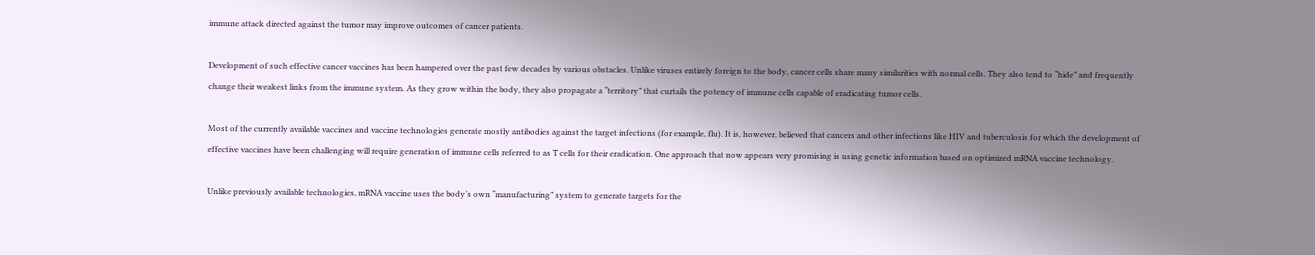immune attack directed against the tumor may improve outcomes of cancer patients.

Development of such effective cancer vaccines has been hampered over the past few decades by various obstacles. Unlike viruses entirely foreign to the body, cancer cells share many similarities with normal cells. They also tend to “hide” and frequently change their weakest links from the immune system. As they grow within the body, they also propagate a “territory” that curtails the potency of immune cells capable of eradicating tumor cells.

Most of the currently available vaccines and vaccine technologies generate mostly antibodies against the target infections (for example, flu). It is, however, believed that cancers and other infections like HIV and tuberculosis for which the development of effective vaccines have been challenging will require generation of immune cells referred to as T cells for their eradication. One approach that now appears very promising is using genetic information based on optimized mRNA vaccine technology.

Unlike previously available technologies, mRNA vaccine uses the body’s own “manufacturing” system to generate targets for the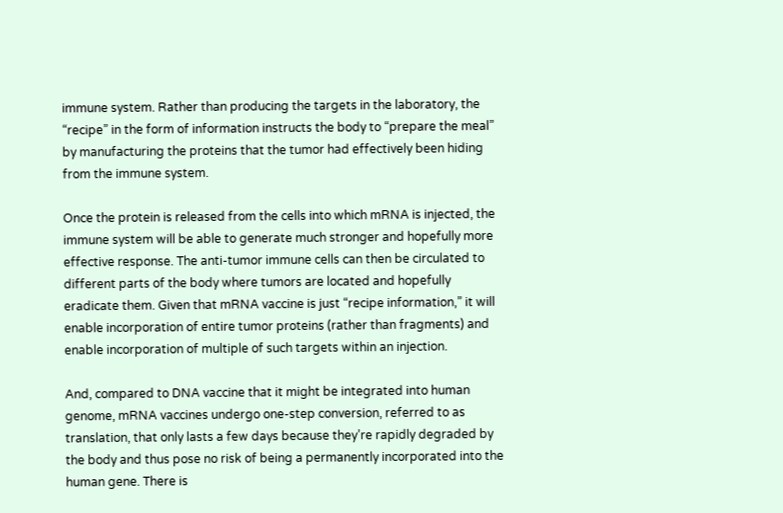immune system. Rather than producing the targets in the laboratory, the “recipe” in the form of information instructs the body to “prepare the meal” by manufacturing the proteins that the tumor had effectively been hiding from the immune system.

Once the protein is released from the cells into which mRNA is injected, the immune system will be able to generate much stronger and hopefully more effective response. The anti-tumor immune cells can then be circulated to different parts of the body where tumors are located and hopefully eradicate them. Given that mRNA vaccine is just “recipe information,” it will enable incorporation of entire tumor proteins (rather than fragments) and enable incorporation of multiple of such targets within an injection.

And, compared to DNA vaccine that it might be integrated into human genome, mRNA vaccines undergo one-step conversion, referred to as translation, that only lasts a few days because they’re rapidly degraded by the body and thus pose no risk of being a permanently incorporated into the human gene. There is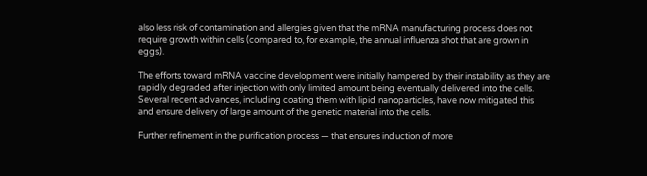also less risk of contamination and allergies given that the mRNA manufacturing process does not require growth within cells (compared to, for example, the annual influenza shot that are grown in eggs).

The efforts toward mRNA vaccine development were initially hampered by their instability as they are rapidly degraded after injection with only limited amount being eventually delivered into the cells. Several recent advances, including coating them with lipid nanoparticles, have now mitigated this and ensure delivery of large amount of the genetic material into the cells.

Further refinement in the purification process — that ensures induction of more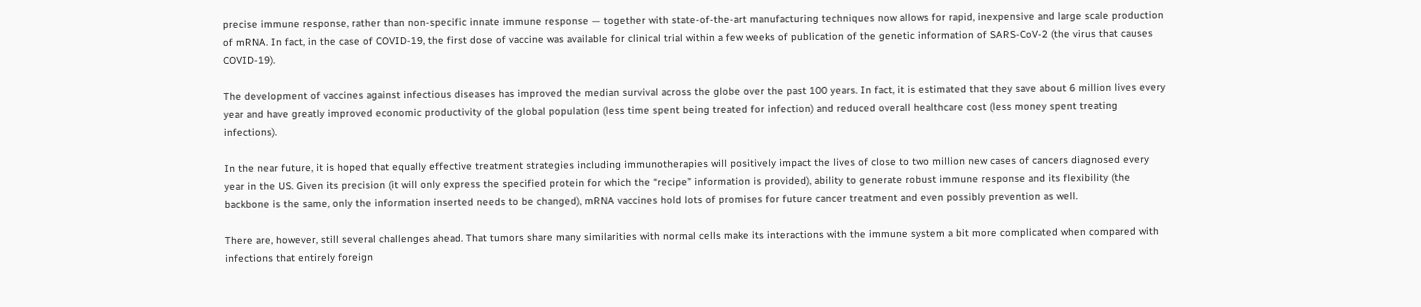precise immune response, rather than non-specific innate immune response — together with state-of-the-art manufacturing techniques now allows for rapid, inexpensive and large scale production of mRNA. In fact, in the case of COVID-19, the first dose of vaccine was available for clinical trial within a few weeks of publication of the genetic information of SARS-CoV-2 (the virus that causes COVID-19).

The development of vaccines against infectious diseases has improved the median survival across the globe over the past 100 years. In fact, it is estimated that they save about 6 million lives every year and have greatly improved economic productivity of the global population (less time spent being treated for infection) and reduced overall healthcare cost (less money spent treating infections).

In the near future, it is hoped that equally effective treatment strategies including immunotherapies will positively impact the lives of close to two million new cases of cancers diagnosed every year in the US. Given its precision (it will only express the specified protein for which the “recipe” information is provided), ability to generate robust immune response and its flexibility (the backbone is the same, only the information inserted needs to be changed), mRNA vaccines hold lots of promises for future cancer treatment and even possibly prevention as well.

There are, however, still several challenges ahead. That tumors share many similarities with normal cells make its interactions with the immune system a bit more complicated when compared with infections that entirely foreign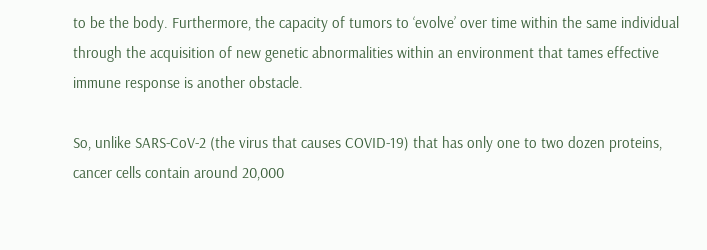to be the body. Furthermore, the capacity of tumors to ‘evolve’ over time within the same individual through the acquisition of new genetic abnormalities within an environment that tames effective immune response is another obstacle.

So, unlike SARS-CoV-2 (the virus that causes COVID-19) that has only one to two dozen proteins, cancer cells contain around 20,000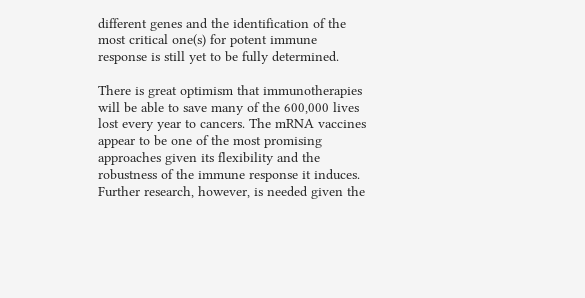different genes and the identification of the most critical one(s) for potent immune response is still yet to be fully determined.

There is great optimism that immunotherapies will be able to save many of the 600,000 lives lost every year to cancers. The mRNA vaccines appear to be one of the most promising approaches given its flexibility and the robustness of the immune response it induces. Further research, however, is needed given the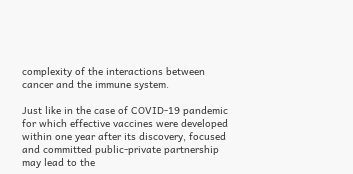complexity of the interactions between cancer and the immune system.

Just like in the case of COVID-19 pandemic for which effective vaccines were developed within one year after its discovery, focused and committed public-private partnership may lead to the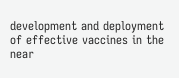development and deployment of effective vaccines in the near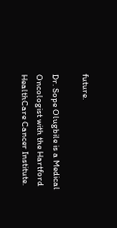future.

Dr. Sope Olugbile is a Medical Oncologist with the Hartford HealthCare Cancer Institute.